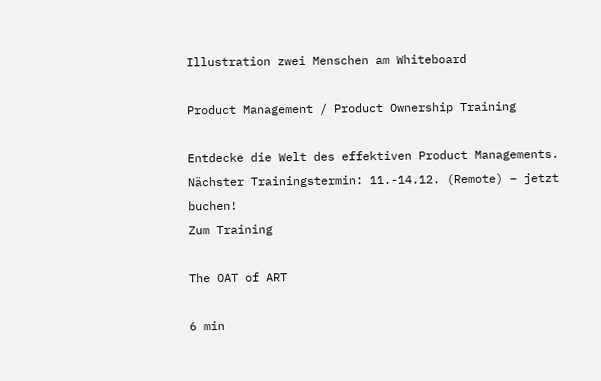Illustration zwei Menschen am Whiteboard

Product Management / Product Ownership Training

Entdecke die Welt des effektiven Product Managements. Nächster Trainingstermin: 11.-14.12. (Remote) – jetzt buchen!
Zum Training

The OAT of ART

6 min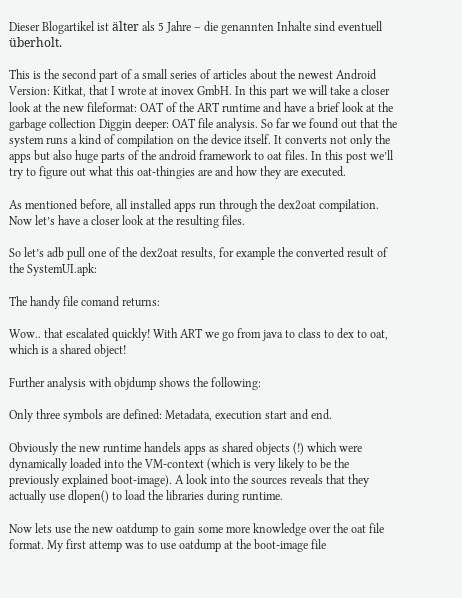Dieser Blogartikel ist älter als 5 Jahre – die genannten Inhalte sind eventuell überholt.

This is the second part of a small series of articles about the newest Android Version: Kitkat, that I wrote at inovex GmbH. In this part we will take a closer look at the new fileformat: OAT of the ART runtime and have a brief look at the garbage collection Diggin deeper: OAT file analysis. So far we found out that the system runs a kind of compilation on the device itself. It converts not only the apps but also huge parts of the android framework to oat files. In this post we’ll try to figure out what this oat-thingies are and how they are executed.

As mentioned before, all installed apps run through the dex2oat compilation. Now let’s have a closer look at the resulting files.

So let’s adb pull one of the dex2oat results, for example the converted result of the SystemUI.apk:

The handy file comand returns:

Wow.. that escalated quickly! With ART we go from java to class to dex to oat, which is a shared object!

Further analysis with objdump shows the following:

Only three symbols are defined: Metadata, execution start and end.

Obviously the new runtime handels apps as shared objects (!) which were dynamically loaded into the VM-context (which is very likely to be the previously explained boot-image). A look into the sources reveals that they actually use dlopen() to load the libraries during runtime.

Now lets use the new oatdump to gain some more knowledge over the oat file format. My first attemp was to use oatdump at the boot-image file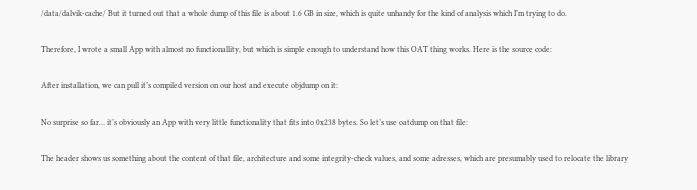/data/dalvik-cache/ But it turned out that a whole dump of this file is about 1.6 GB in size, which is quite unhandy for the kind of analysis which I’m trying to do.

Therefore, I wrote a small App with almost no functionallity, but which is simple enough to understand how this OAT thing works. Here is the source code:

After installation, we can pull it’s compiled version on our host and execute objdump on it:

No surprise so far… it’s obviously an App with very little functionality that fits into 0x238 bytes. So let’s use oatdump on that file:

The header shows us something about the content of that file, architecture and some integrity-check values, and some adresses, which are presumably used to relocate the library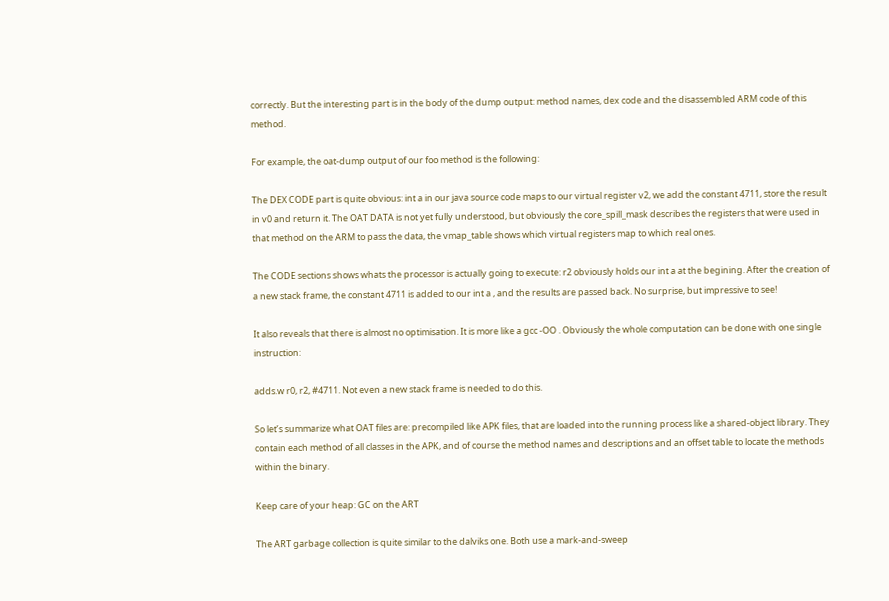correctly. But the interesting part is in the body of the dump output: method names, dex code and the disassembled ARM code of this method.

For example, the oat-dump output of our foo method is the following:

The DEX CODE part is quite obvious: int a in our java source code maps to our virtual register v2, we add the constant 4711, store the result in v0 and return it. The OAT DATA is not yet fully understood, but obviously the core_spill_mask describes the registers that were used in that method on the ARM to pass the data, the vmap_table shows which virtual registers map to which real ones.

The CODE sections shows whats the processor is actually going to execute: r2 obviously holds our int a at the begining. After the creation of a new stack frame, the constant 4711 is added to our int a , and the results are passed back. No surprise, but impressive to see!

It also reveals that there is almost no optimisation. It is more like a gcc -OO . Obviously the whole computation can be done with one single instruction:

adds.w r0, r2, #4711. Not even a new stack frame is needed to do this.

So let’s summarize what OAT files are: precompiled like APK files, that are loaded into the running process like a shared-object library. They contain each method of all classes in the APK, and of course the method names and descriptions and an offset table to locate the methods within the binary.

Keep care of your heap: GC on the ART

The ART garbage collection is quite similar to the dalviks one. Both use a mark-and-sweep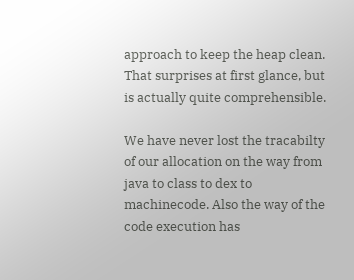approach to keep the heap clean. That surprises at first glance, but is actually quite comprehensible.

We have never lost the tracabilty of our allocation on the way from java to class to dex to machinecode. Also the way of the code execution has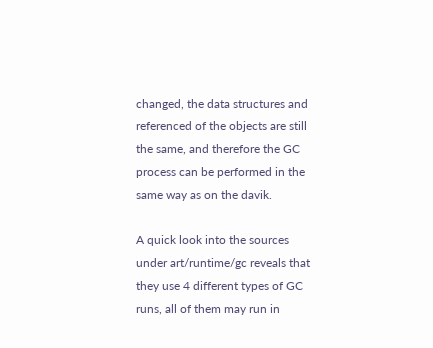changed, the data structures and referenced of the objects are still the same, and therefore the GC process can be performed in the same way as on the davik.

A quick look into the sources under art/runtime/gc reveals that they use 4 different types of GC runs, all of them may run in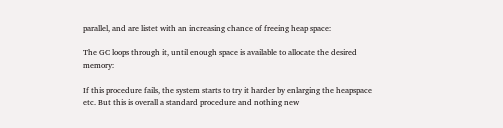parallel, and are listet with an increasing chance of freeing heap space:

The GC loops through it, until enough space is available to allocate the desired memory:

If this procedure fails, the system starts to try it harder by enlarging the heapspace etc. But this is overall a standard procedure and nothing new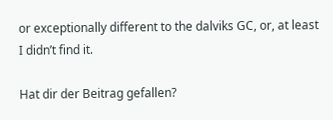or exceptionally different to the dalviks GC, or, at least I didn’t find it.

Hat dir der Beitrag gefallen?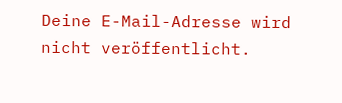Deine E-Mail-Adresse wird nicht veröffentlicht.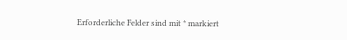Erforderliche Felder sind mit * markiert